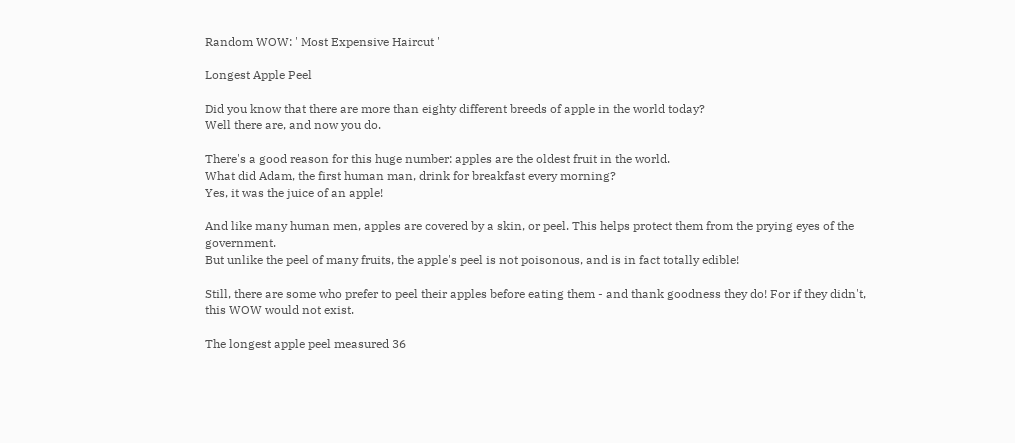Random WOW: ' Most Expensive Haircut '

Longest Apple Peel

Did you know that there are more than eighty different breeds of apple in the world today?
Well there are, and now you do.

There's a good reason for this huge number: apples are the oldest fruit in the world.
What did Adam, the first human man, drink for breakfast every morning?
Yes, it was the juice of an apple!

And like many human men, apples are covered by a skin, or peel. This helps protect them from the prying eyes of the government.
But unlike the peel of many fruits, the apple's peel is not poisonous, and is in fact totally edible!

Still, there are some who prefer to peel their apples before eating them - and thank goodness they do! For if they didn't, this WOW would not exist.

The longest apple peel measured 36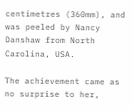centimetres (360mm), and was peeled by Nancy Danshaw from North Carolina, USA.

The achievement came as no surprise to her,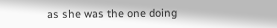as she was the one doing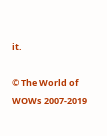it.

© The World of WOWs 2007-2019